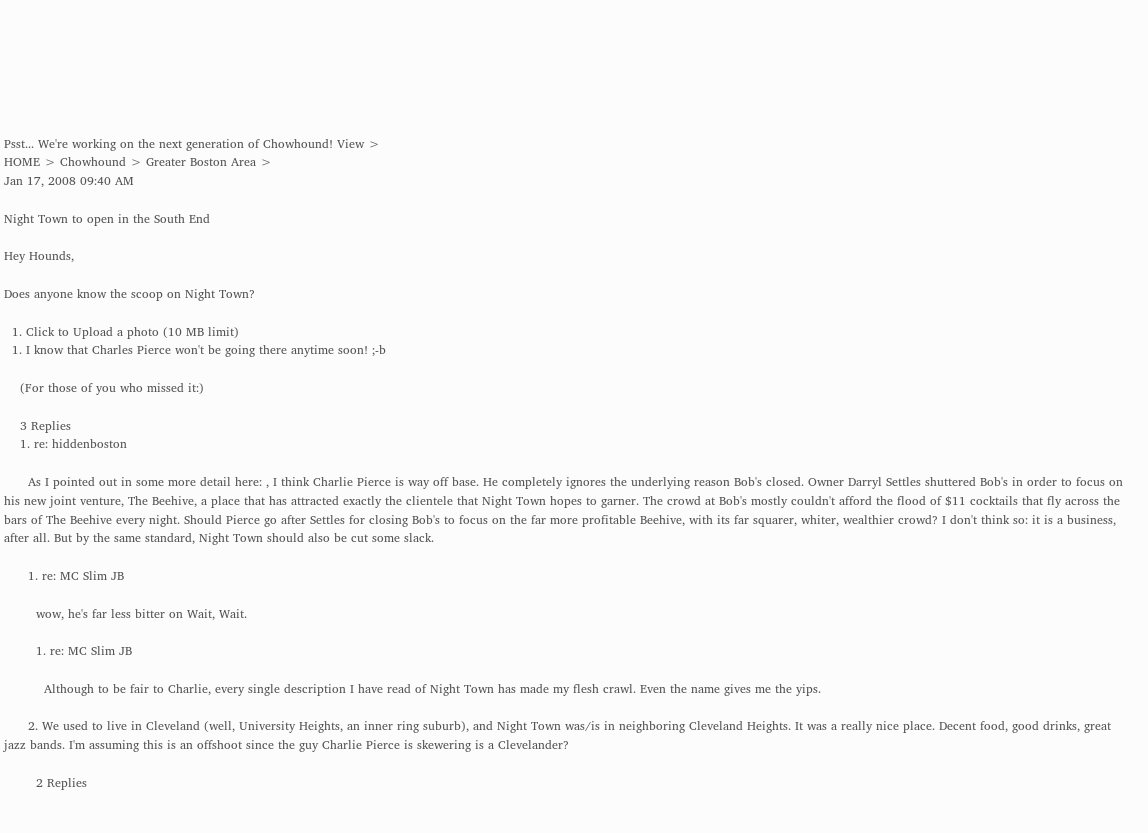Psst... We're working on the next generation of Chowhound! View >
HOME > Chowhound > Greater Boston Area >
Jan 17, 2008 09:40 AM

Night Town to open in the South End

Hey Hounds,

Does anyone know the scoop on Night Town?

  1. Click to Upload a photo (10 MB limit)
  1. I know that Charles Pierce won't be going there anytime soon! ;-b

    (For those of you who missed it:)

    3 Replies
    1. re: hiddenboston

      As I pointed out in some more detail here: , I think Charlie Pierce is way off base. He completely ignores the underlying reason Bob's closed. Owner Darryl Settles shuttered Bob's in order to focus on his new joint venture, The Beehive, a place that has attracted exactly the clientele that Night Town hopes to garner. The crowd at Bob's mostly couldn't afford the flood of $11 cocktails that fly across the bars of The Beehive every night. Should Pierce go after Settles for closing Bob's to focus on the far more profitable Beehive, with its far squarer, whiter, wealthier crowd? I don't think so: it is a business, after all. But by the same standard, Night Town should also be cut some slack.

      1. re: MC Slim JB

        wow, he's far less bitter on Wait, Wait.

        1. re: MC Slim JB

          Although to be fair to Charlie, every single description I have read of Night Town has made my flesh crawl. Even the name gives me the yips.

      2. We used to live in Cleveland (well, University Heights, an inner ring suburb), and Night Town was/is in neighboring Cleveland Heights. It was a really nice place. Decent food, good drinks, great jazz bands. I'm assuming this is an offshoot since the guy Charlie Pierce is skewering is a Clevelander?

        2 Replies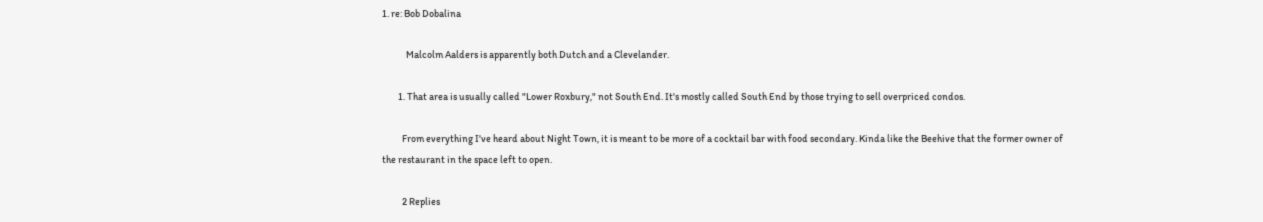1. re: Bob Dobalina

            Malcolm Aalders is apparently both Dutch and a Clevelander.

        1. That area is usually called "Lower Roxbury," not South End. It's mostly called South End by those trying to sell overpriced condos.

          From everything I've heard about Night Town, it is meant to be more of a cocktail bar with food secondary. Kinda like the Beehive that the former owner of the restaurant in the space left to open.

          2 Replies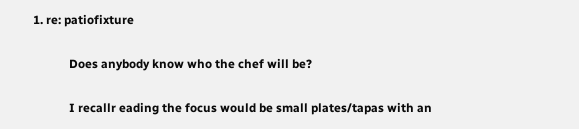1. re: patiofixture

            Does anybody know who the chef will be?

            I recallr eading the focus would be small plates/tapas with an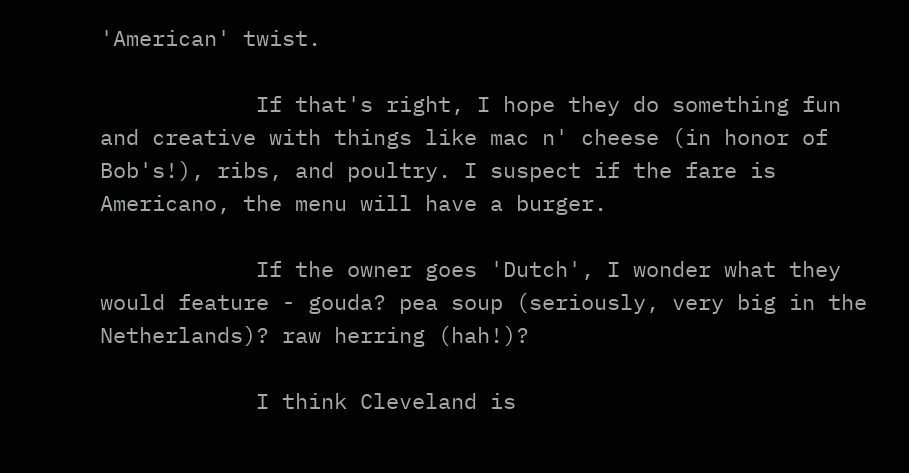'American' twist.

            If that's right, I hope they do something fun and creative with things like mac n' cheese (in honor of Bob's!), ribs, and poultry. I suspect if the fare is Americano, the menu will have a burger.

            If the owner goes 'Dutch', I wonder what they would feature - gouda? pea soup (seriously, very big in the Netherlands)? raw herring (hah!)?

            I think Cleveland is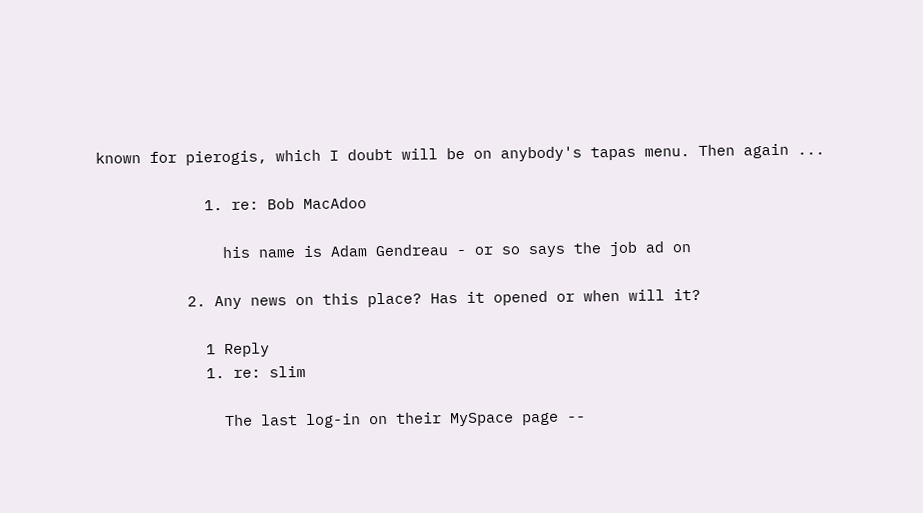known for pierogis, which I doubt will be on anybody's tapas menu. Then again ...

            1. re: Bob MacAdoo

              his name is Adam Gendreau - or so says the job ad on

          2. Any news on this place? Has it opened or when will it?

            1 Reply
            1. re: slim

              The last log-in on their MySpace page --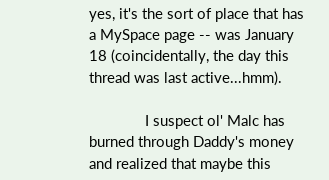yes, it's the sort of place that has a MySpace page -- was January 18 (coincidentally, the day this thread was last active...hmm).

              I suspect ol' Malc has burned through Daddy's money and realized that maybe this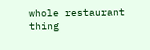whole restaurant thing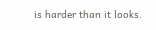is harder than it looks.